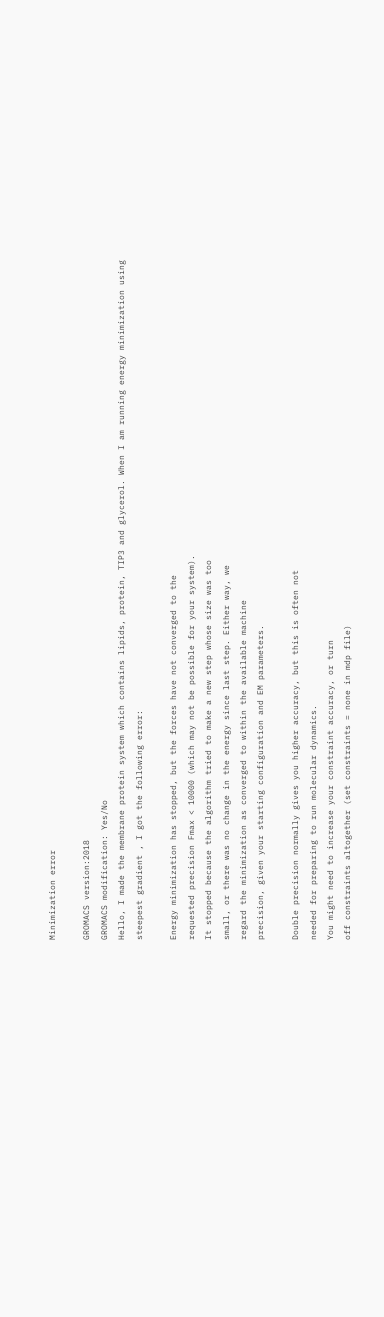Minimization error

GROMACS version:2018
GROMACS modification: Yes/No
Hello, I made the membrane protein system which contains lipids, protein, TIP3 and glycerol. When I am running energy minimization using steepest gradient , I got the following error:

Energy minimization has stopped, but the forces have not converged to the
requested precision Fmax < 10000 (which may not be possible for your system).
It stopped because the algorithm tried to make a new step whose size was too
small, or there was no change in the energy since last step. Either way, we
regard the minimization as converged to within the available machine
precision, given your starting configuration and EM parameters.

Double precision normally gives you higher accuracy, but this is often not
needed for preparing to run molecular dynamics.
You might need to increase your constraint accuracy, or turn
off constraints altogether (set constraints = none in mdp file)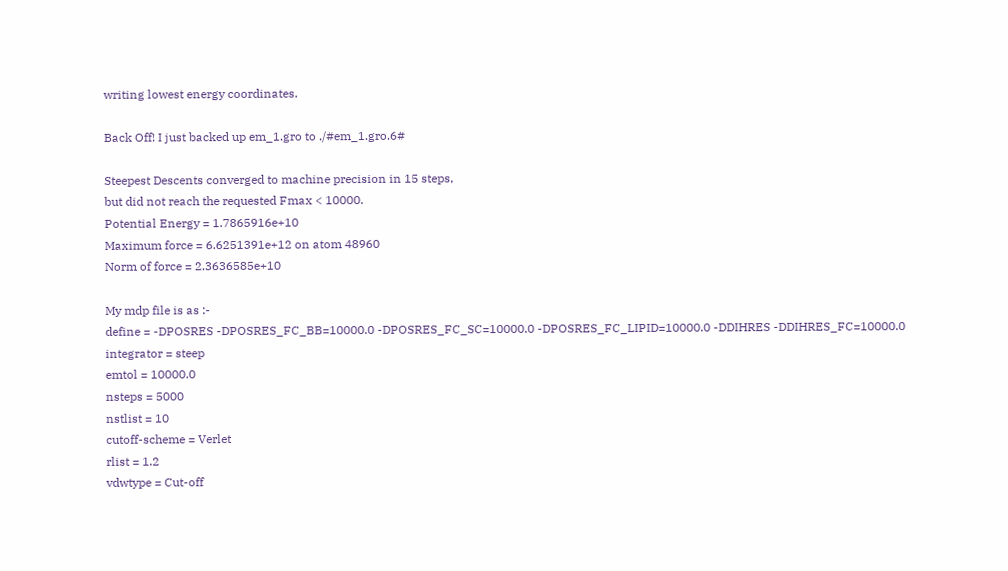writing lowest energy coordinates.

Back Off! I just backed up em_1.gro to ./#em_1.gro.6#

Steepest Descents converged to machine precision in 15 steps,
but did not reach the requested Fmax < 10000.
Potential Energy = 1.7865916e+10
Maximum force = 6.6251391e+12 on atom 48960
Norm of force = 2.3636585e+10

My mdp file is as :-
define = -DPOSRES -DPOSRES_FC_BB=10000.0 -DPOSRES_FC_SC=10000.0 -DPOSRES_FC_LIPID=10000.0 -DDIHRES -DDIHRES_FC=10000.0
integrator = steep
emtol = 10000.0
nsteps = 5000
nstlist = 10
cutoff-scheme = Verlet
rlist = 1.2
vdwtype = Cut-off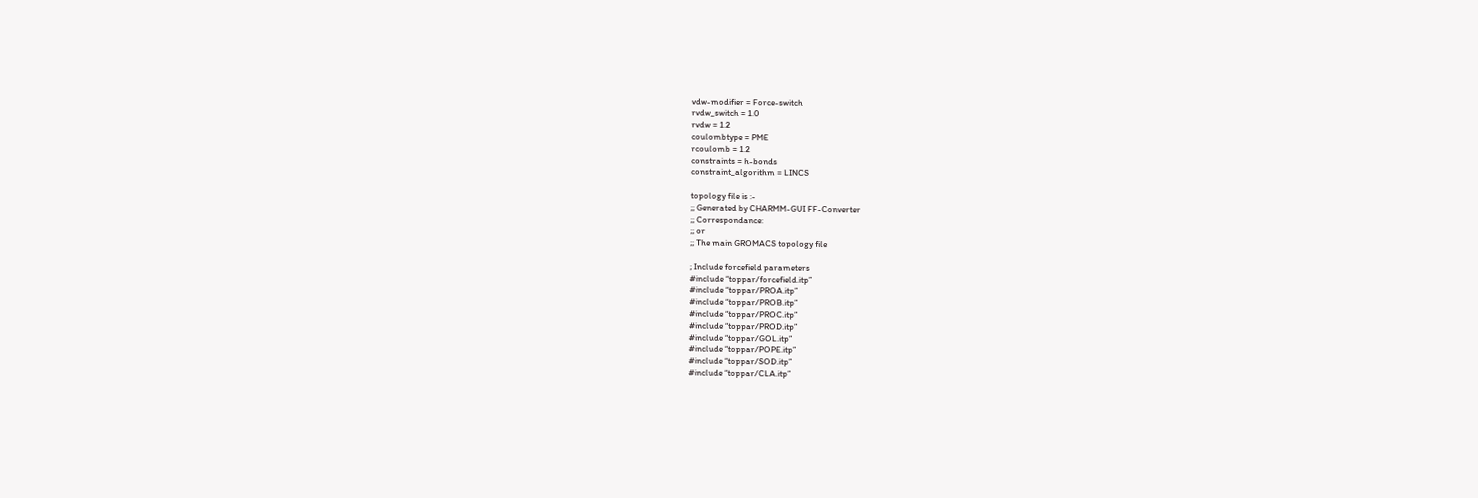vdw-modifier = Force-switch
rvdw_switch = 1.0
rvdw = 1.2
coulombtype = PME
rcoulomb = 1.2
constraints = h-bonds
constraint_algorithm = LINCS

topology file is :-
;; Generated by CHARMM-GUI FF-Converter
;; Correspondance:
;; or
;; The main GROMACS topology file

; Include forcefield parameters
#include “toppar/forcefield.itp”
#include “toppar/PROA.itp”
#include “toppar/PROB.itp”
#include “toppar/PROC.itp”
#include “toppar/PROD.itp”
#include “toppar/GOL.itp”
#include “toppar/POPE.itp”
#include “toppar/SOD.itp”
#include “toppar/CLA.itp”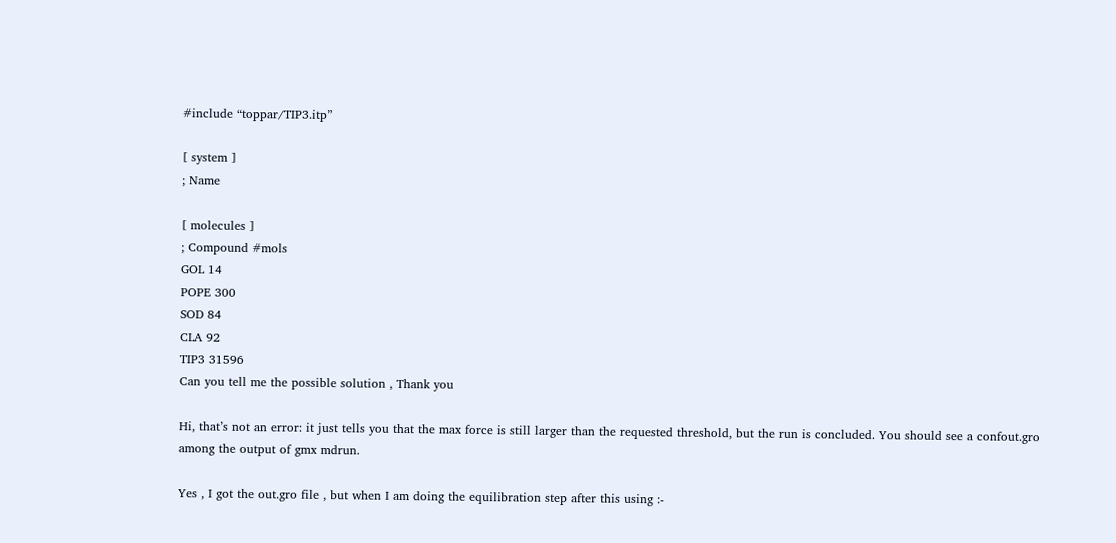#include “toppar/TIP3.itp”

[ system ]
; Name

[ molecules ]
; Compound #mols
GOL 14
POPE 300
SOD 84
CLA 92
TIP3 31596
Can you tell me the possible solution , Thank you

Hi, that’s not an error: it just tells you that the max force is still larger than the requested threshold, but the run is concluded. You should see a confout.gro among the output of gmx mdrun.

Yes , I got the out.gro file , but when I am doing the equilibration step after this using :-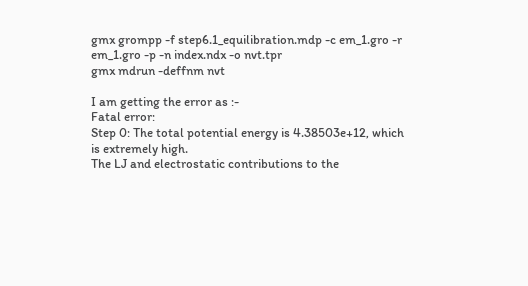gmx grompp -f step6.1_equilibration.mdp -c em_1.gro -r em_1.gro -p -n index.ndx -o nvt.tpr
gmx mdrun -deffnm nvt

I am getting the error as :-
Fatal error:
Step 0: The total potential energy is 4.38503e+12, which is extremely high.
The LJ and electrostatic contributions to the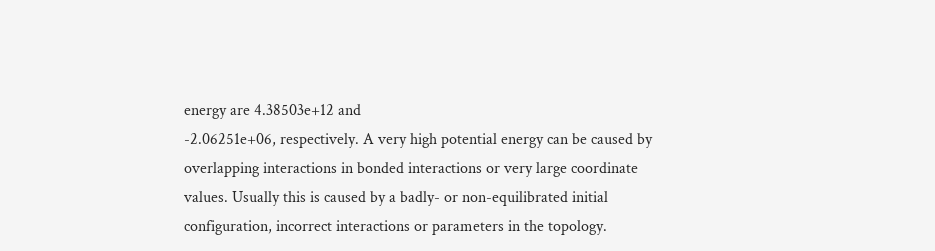energy are 4.38503e+12 and
-2.06251e+06, respectively. A very high potential energy can be caused by
overlapping interactions in bonded interactions or very large coordinate
values. Usually this is caused by a badly- or non-equilibrated initial
configuration, incorrect interactions or parameters in the topology.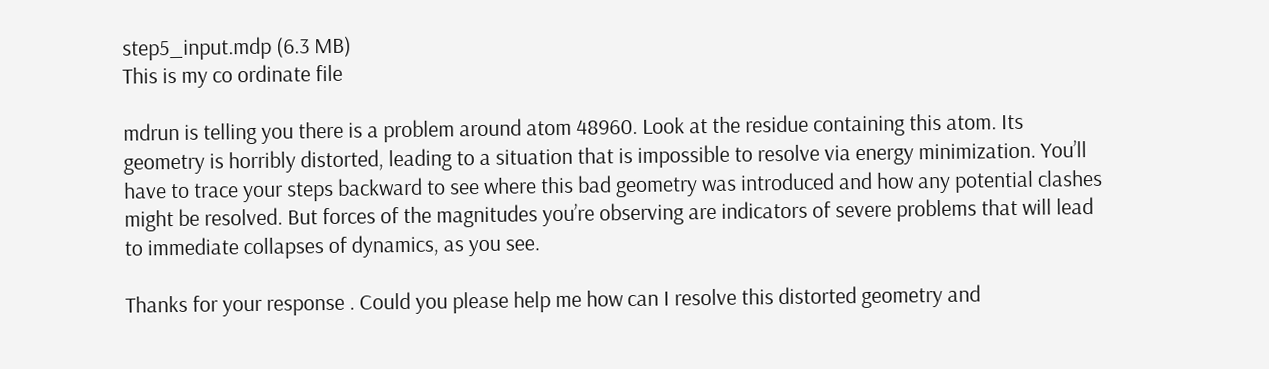step5_input.mdp (6.3 MB)
This is my co ordinate file

mdrun is telling you there is a problem around atom 48960. Look at the residue containing this atom. Its geometry is horribly distorted, leading to a situation that is impossible to resolve via energy minimization. You’ll have to trace your steps backward to see where this bad geometry was introduced and how any potential clashes might be resolved. But forces of the magnitudes you’re observing are indicators of severe problems that will lead to immediate collapses of dynamics, as you see.

Thanks for your response . Could you please help me how can I resolve this distorted geometry and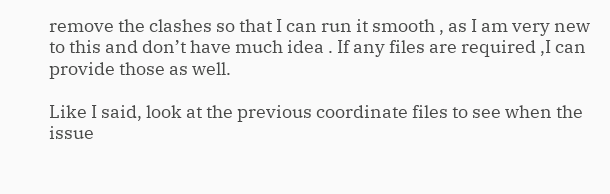remove the clashes so that I can run it smooth , as I am very new to this and don’t have much idea . If any files are required ,I can provide those as well.

Like I said, look at the previous coordinate files to see when the issue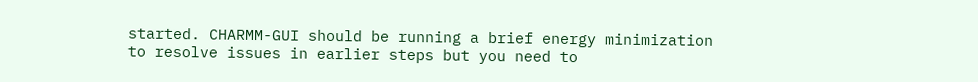started. CHARMM-GUI should be running a brief energy minimization to resolve issues in earlier steps but you need to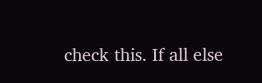check this. If all else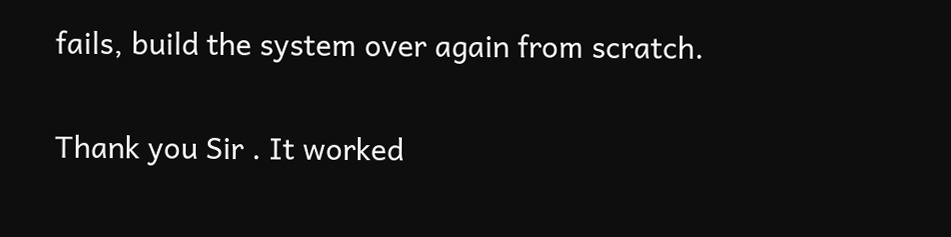fails, build the system over again from scratch.

Thank you Sir . It worked